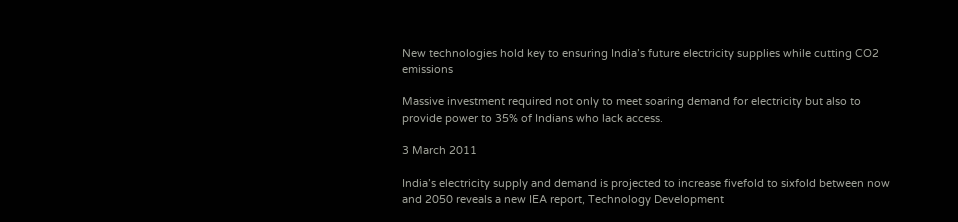New technologies hold key to ensuring India’s future electricity supplies while cutting CO2 emissions

Massive investment required not only to meet soaring demand for electricity but also to provide power to 35% of Indians who lack access.

3 March 2011

India’s electricity supply and demand is projected to increase fivefold to sixfold between now and 2050 reveals a new IEA report, Technology Development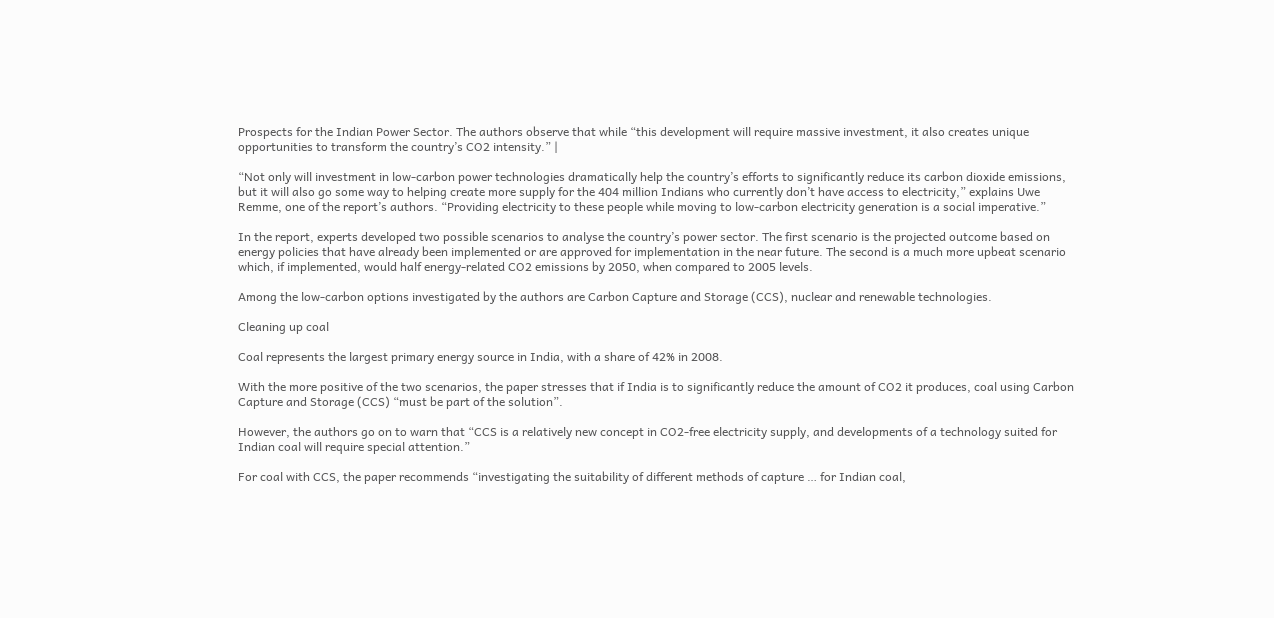Prospects for the Indian Power Sector. The authors observe that while “this development will require massive investment, it also creates unique opportunities to transform the country’s CO2 intensity.” |

“Not only will investment in low-carbon power technologies dramatically help the country’s efforts to significantly reduce its carbon dioxide emissions, but it will also go some way to helping create more supply for the 404 million Indians who currently don’t have access to electricity,” explains Uwe Remme, one of the report’s authors. “Providing electricity to these people while moving to low-carbon electricity generation is a social imperative.”

In the report, experts developed two possible scenarios to analyse the country’s power sector. The first scenario is the projected outcome based on energy policies that have already been implemented or are approved for implementation in the near future. The second is a much more upbeat scenario which, if implemented, would half energy-related CO2 emissions by 2050, when compared to 2005 levels.

Among the low-carbon options investigated by the authors are Carbon Capture and Storage (CCS), nuclear and renewable technologies.

Cleaning up coal

Coal represents the largest primary energy source in India, with a share of 42% in 2008.

With the more positive of the two scenarios, the paper stresses that if India is to significantly reduce the amount of CO2 it produces, coal using Carbon Capture and Storage (CCS) “must be part of the solution”.

However, the authors go on to warn that “CCS is a relatively new concept in CO2-free electricity supply, and developments of a technology suited for Indian coal will require special attention.”

For coal with CCS, the paper recommends “investigating the suitability of different methods of capture … for Indian coal,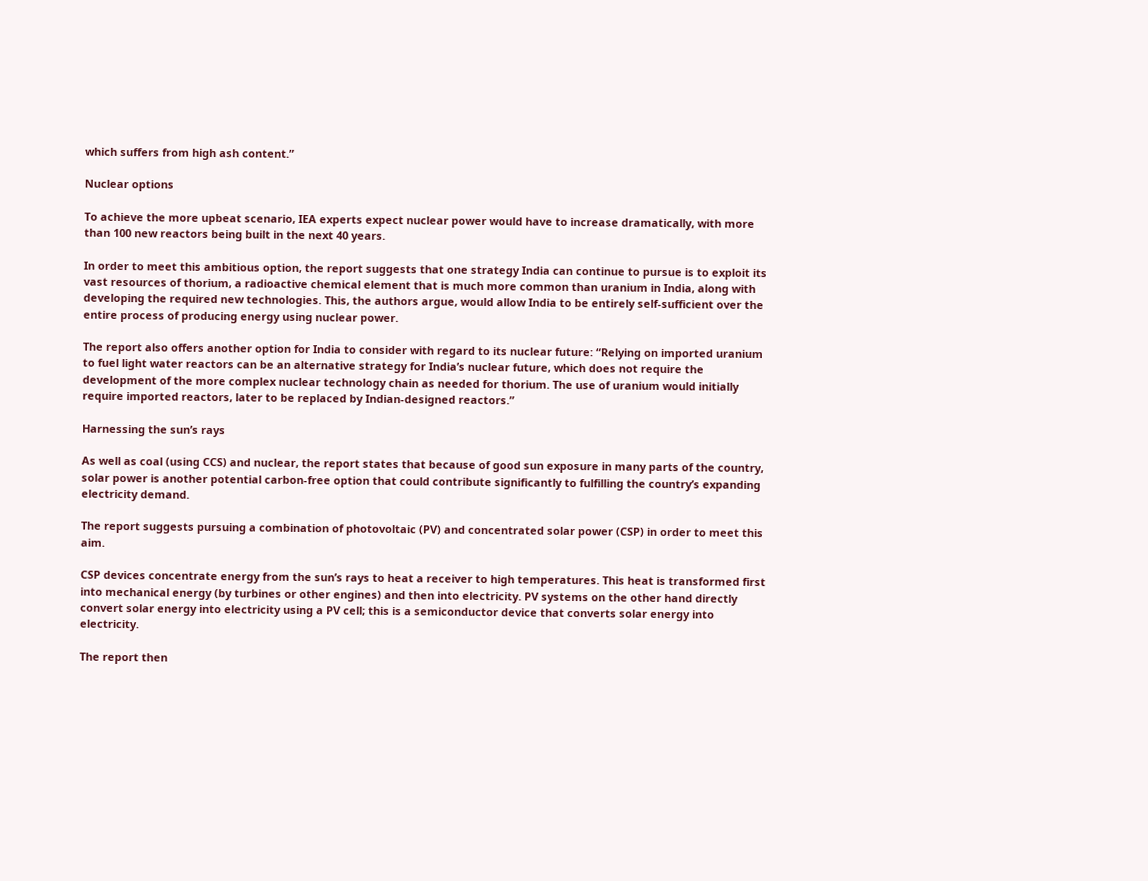which suffers from high ash content.”

Nuclear options

To achieve the more upbeat scenario, IEA experts expect nuclear power would have to increase dramatically, with more than 100 new reactors being built in the next 40 years.

In order to meet this ambitious option, the report suggests that one strategy India can continue to pursue is to exploit its vast resources of thorium, a radioactive chemical element that is much more common than uranium in India, along with developing the required new technologies. This, the authors argue, would allow India to be entirely self-sufficient over the entire process of producing energy using nuclear power.

The report also offers another option for India to consider with regard to its nuclear future: “Relying on imported uranium to fuel light water reactors can be an alternative strategy for India’s nuclear future, which does not require the development of the more complex nuclear technology chain as needed for thorium. The use of uranium would initially require imported reactors, later to be replaced by Indian-designed reactors.”

Harnessing the sun’s rays

As well as coal (using CCS) and nuclear, the report states that because of good sun exposure in many parts of the country, solar power is another potential carbon-free option that could contribute significantly to fulfilling the country’s expanding electricity demand.

The report suggests pursuing a combination of photovoltaic (PV) and concentrated solar power (CSP) in order to meet this aim.

CSP devices concentrate energy from the sun’s rays to heat a receiver to high temperatures. This heat is transformed first into mechanical energy (by turbines or other engines) and then into electricity. PV systems on the other hand directly convert solar energy into electricity using a PV cell; this is a semiconductor device that converts solar energy into electricity.

The report then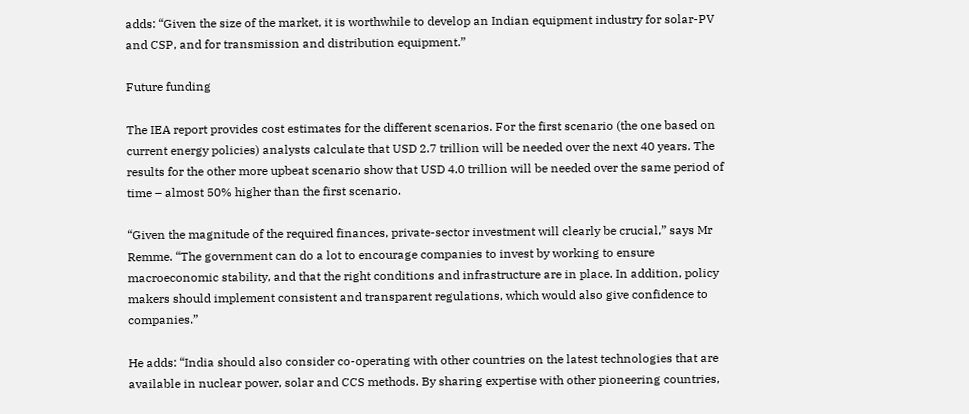adds: “Given the size of the market, it is worthwhile to develop an Indian equipment industry for solar-PV and CSP, and for transmission and distribution equipment.”

Future funding

The IEA report provides cost estimates for the different scenarios. For the first scenario (the one based on current energy policies) analysts calculate that USD 2.7 trillion will be needed over the next 40 years. The results for the other more upbeat scenario show that USD 4.0 trillion will be needed over the same period of time – almost 50% higher than the first scenario.

“Given the magnitude of the required finances, private-sector investment will clearly be crucial,” says Mr Remme. “The government can do a lot to encourage companies to invest by working to ensure macroeconomic stability, and that the right conditions and infrastructure are in place. In addition, policy makers should implement consistent and transparent regulations, which would also give confidence to companies.”

He adds: “India should also consider co-operating with other countries on the latest technologies that are available in nuclear power, solar and CCS methods. By sharing expertise with other pioneering countries,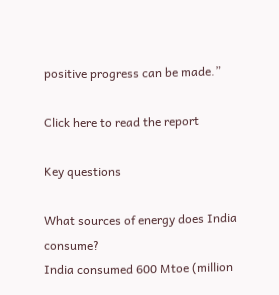positive progress can be made.”

Click here to read the report

Key questions

What sources of energy does India consume?
India consumed 600 Mtoe (million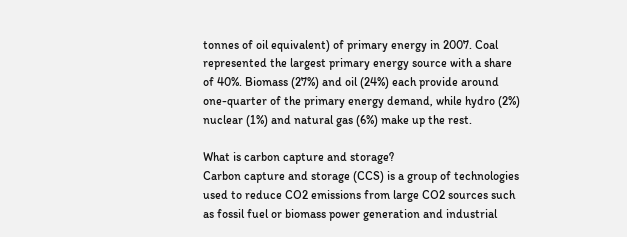tonnes of oil equivalent) of primary energy in 2007. Coal represented the largest primary energy source with a share of 40%. Biomass (27%) and oil (24%) each provide around one-quarter of the primary energy demand, while hydro (2%) nuclear (1%) and natural gas (6%) make up the rest.

What is carbon capture and storage?
Carbon capture and storage (CCS) is a group of technologies used to reduce CO2 emissions from large CO2 sources such as fossil fuel or biomass power generation and industrial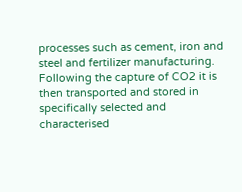processes such as cement, iron and steel and fertilizer manufacturing. Following the capture of CO2 it is then transported and stored in specifically selected and characterised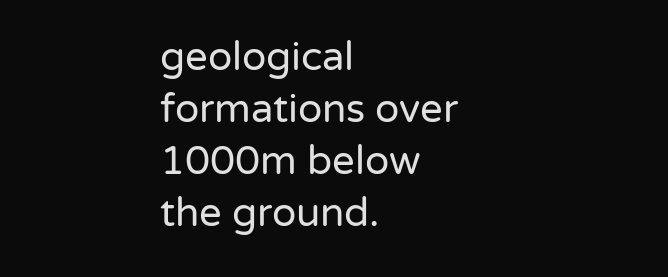geological formations over 1000m below the ground.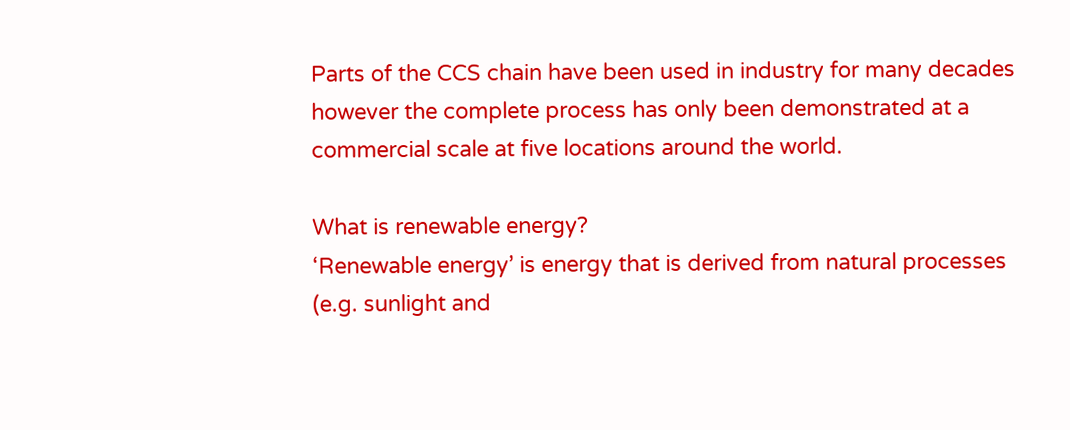Parts of the CCS chain have been used in industry for many decades however the complete process has only been demonstrated at a commercial scale at five locations around the world.

What is renewable energy?
‘Renewable energy’ is energy that is derived from natural processes (e.g. sunlight and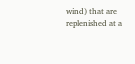wind) that are replenished at a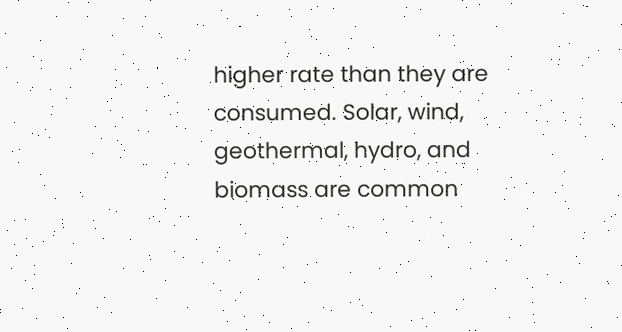higher rate than they are consumed. Solar, wind, geothermal, hydro, and biomass are common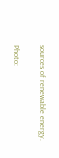sources of renewable energy.

Photo: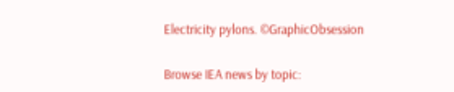Electricity pylons. ©GraphicObsession

Browse IEA news by topic: